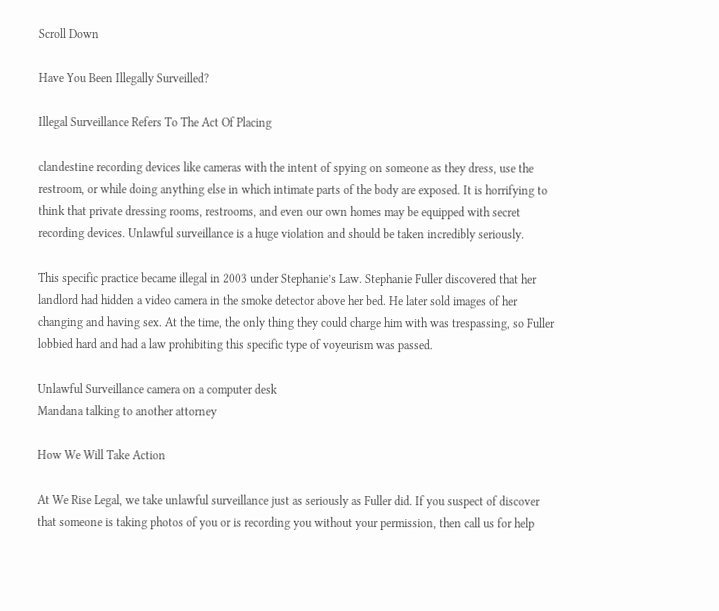Scroll Down

Have You Been Illegally Surveilled?

Illegal Surveillance Refers To The Act Of Placing

clandestine recording devices like cameras with the intent of spying on someone as they dress, use the restroom, or while doing anything else in which intimate parts of the body are exposed. It is horrifying to think that private dressing rooms, restrooms, and even our own homes may be equipped with secret recording devices. Unlawful surveillance is a huge violation and should be taken incredibly seriously.

This specific practice became illegal in 2003 under Stephanie’s Law. Stephanie Fuller discovered that her landlord had hidden a video camera in the smoke detector above her bed. He later sold images of her changing and having sex. At the time, the only thing they could charge him with was trespassing, so Fuller lobbied hard and had a law prohibiting this specific type of voyeurism was passed.

Unlawful Surveillance camera on a computer desk
Mandana talking to another attorney

How We Will Take Action

At We Rise Legal, we take unlawful surveillance just as seriously as Fuller did. If you suspect of discover that someone is taking photos of you or is recording you without your permission, then call us for help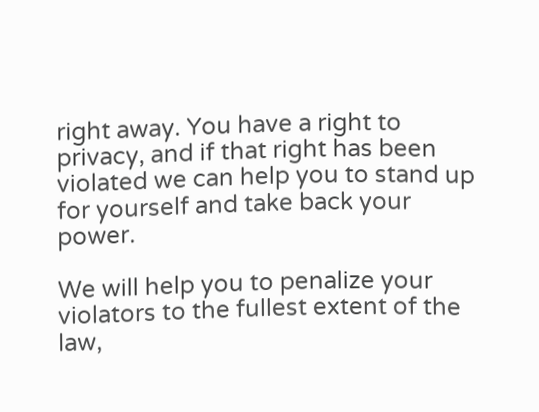right away. You have a right to privacy, and if that right has been violated we can help you to stand up for yourself and take back your power.

We will help you to penalize your violators to the fullest extent of the law,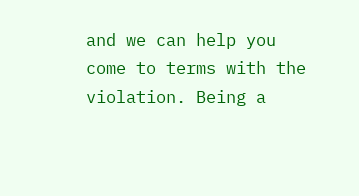and we can help you come to terms with the violation. Being a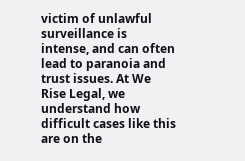victim of unlawful surveillance is intense, and can often lead to paranoia and trust issues. At We Rise Legal, we understand how difficult cases like this are on the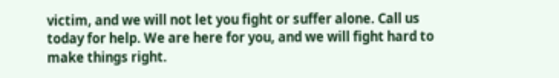victim, and we will not let you fight or suffer alone. Call us today for help. We are here for you, and we will fight hard to make things right.